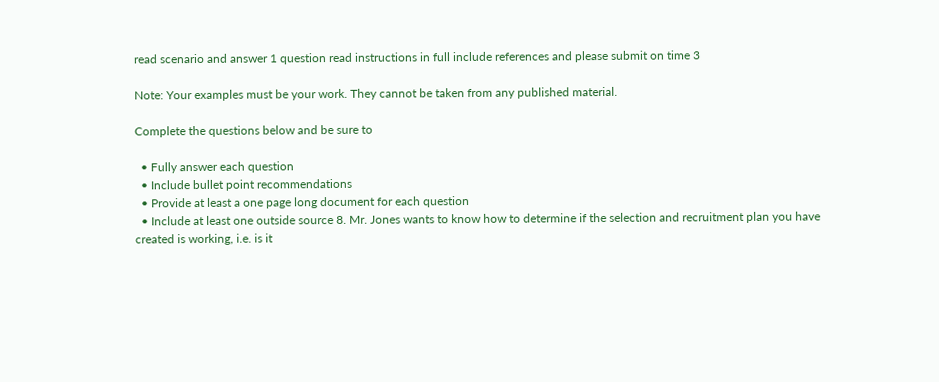read scenario and answer 1 question read instructions in full include references and please submit on time 3

Note: Your examples must be your work. They cannot be taken from any published material.

Complete the questions below and be sure to

  • Fully answer each question
  • Include bullet point recommendations
  • Provide at least a one page long document for each question
  • Include at least one outside source 8. Mr. Jones wants to know how to determine if the selection and recruitment plan you have created is working, i.e. is it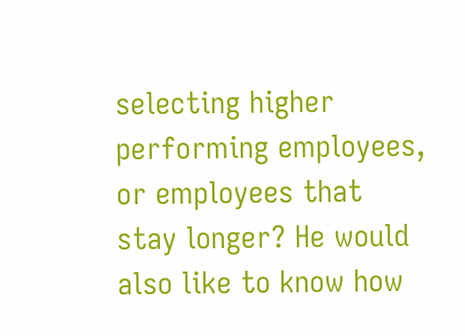selecting higher performing employees, or employees that stay longer? He would also like to know how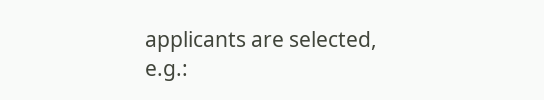applicants are selected, e.g.: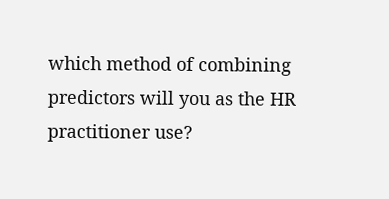which method of combining predictors will you as the HR practitioner use?